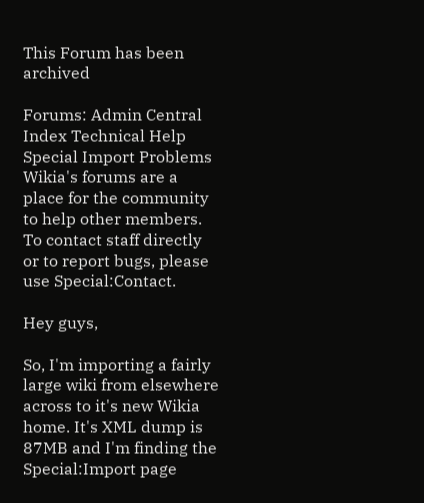This Forum has been archived

Forums: Admin Central Index Technical Help Special Import Problems
Wikia's forums are a place for the community to help other members.
To contact staff directly or to report bugs, please use Special:Contact.

Hey guys,

So, I'm importing a fairly large wiki from elsewhere across to it's new Wikia home. It's XML dump is 87MB and I'm finding the Special:Import page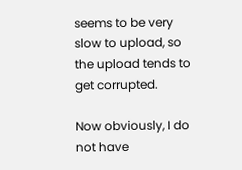seems to be very slow to upload, so the upload tends to get corrupted.

Now obviously, I do not have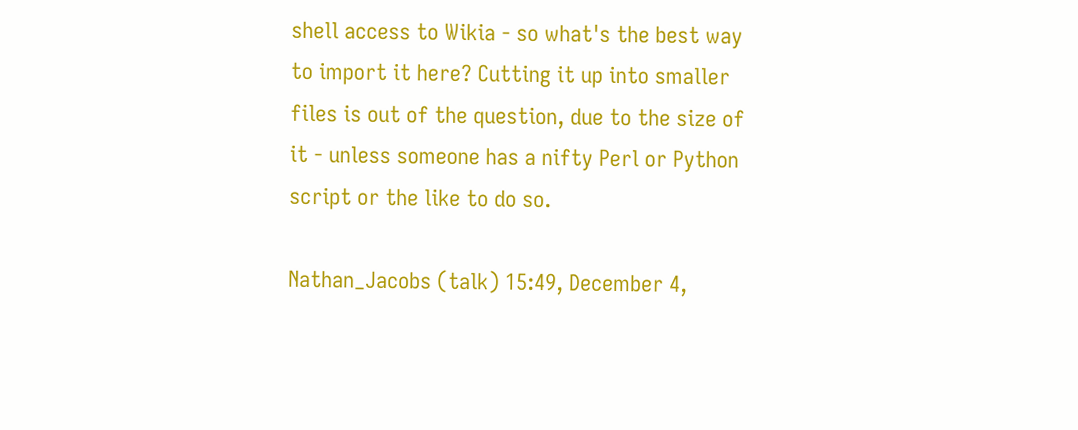shell access to Wikia - so what's the best way to import it here? Cutting it up into smaller files is out of the question, due to the size of it - unless someone has a nifty Perl or Python script or the like to do so.

Nathan_Jacobs (talk) 15:49, December 4,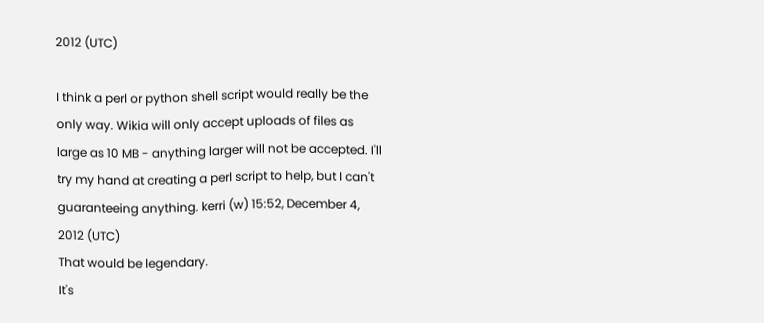2012 (UTC)

I think a perl or python shell script would really be the only way. Wikia will only accept uploads of files as large as 10 MB - anything larger will not be accepted. I'll try my hand at creating a perl script to help, but I can't guaranteeing anything. kerri (w) 15:52, December 4, 2012 (UTC)
That would be legendary.
It's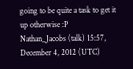going to be quite a task to get it up otherwise :P
Nathan_Jacobs (talk) 15:57, December 4, 2012 (UTC)